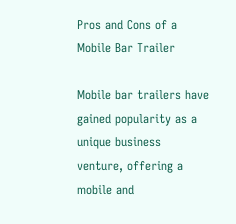Pros and Cons of a Mobile Bar Trailer

Mobile bar trailers have gained popularity as a unique business venture, offering a mobile and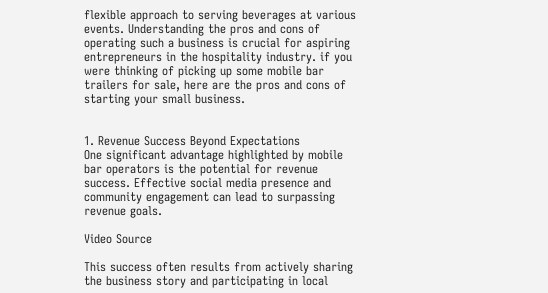flexible approach to serving beverages at various events. Understanding the pros and cons of operating such a business is crucial for aspiring entrepreneurs in the hospitality industry. if you were thinking of picking up some mobile bar trailers for sale, here are the pros and cons of starting your small business.


1. Revenue Success Beyond Expectations
One significant advantage highlighted by mobile bar operators is the potential for revenue success. Effective social media presence and community engagement can lead to surpassing revenue goals.

Video Source

This success often results from actively sharing the business story and participating in local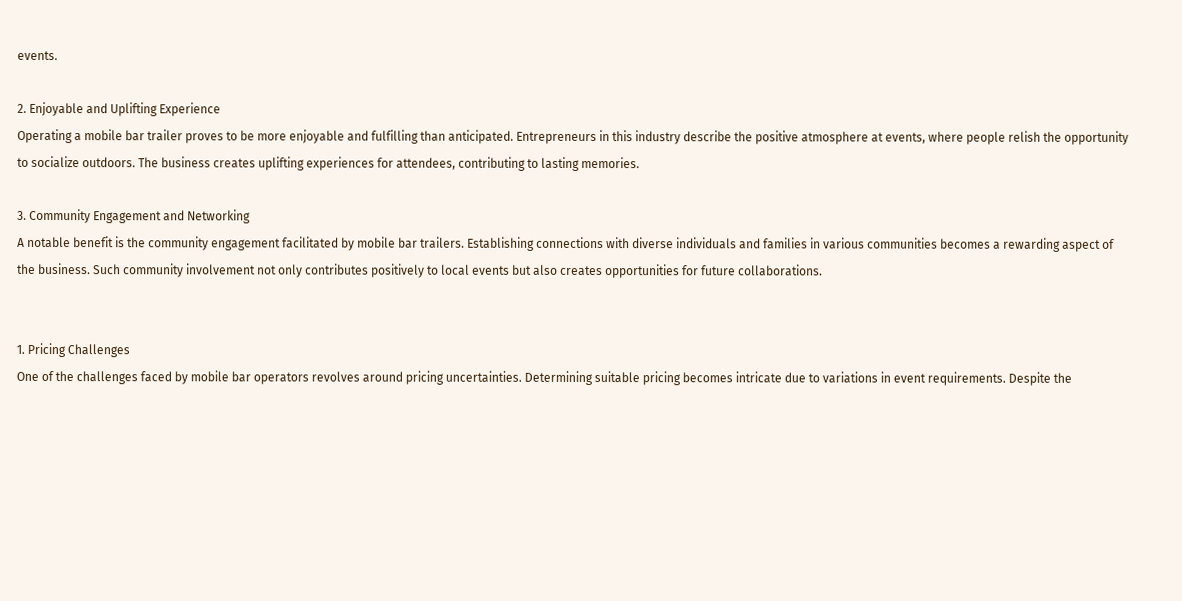events.

2. Enjoyable and Uplifting Experience
Operating a mobile bar trailer proves to be more enjoyable and fulfilling than anticipated. Entrepreneurs in this industry describe the positive atmosphere at events, where people relish the opportunity to socialize outdoors. The business creates uplifting experiences for attendees, contributing to lasting memories.

3. Community Engagement and Networking
A notable benefit is the community engagement facilitated by mobile bar trailers. Establishing connections with diverse individuals and families in various communities becomes a rewarding aspect of the business. Such community involvement not only contributes positively to local events but also creates opportunities for future collaborations.


1. Pricing Challenges
One of the challenges faced by mobile bar operators revolves around pricing uncertainties. Determining suitable pricing becomes intricate due to variations in event requirements. Despite the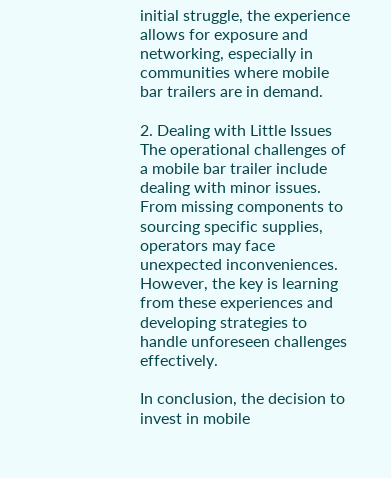initial struggle, the experience allows for exposure and networking, especially in communities where mobile bar trailers are in demand.

2. Dealing with Little Issues
The operational challenges of a mobile bar trailer include dealing with minor issues. From missing components to sourcing specific supplies, operators may face unexpected inconveniences. However, the key is learning from these experiences and developing strategies to handle unforeseen challenges effectively.

In conclusion, the decision to invest in mobile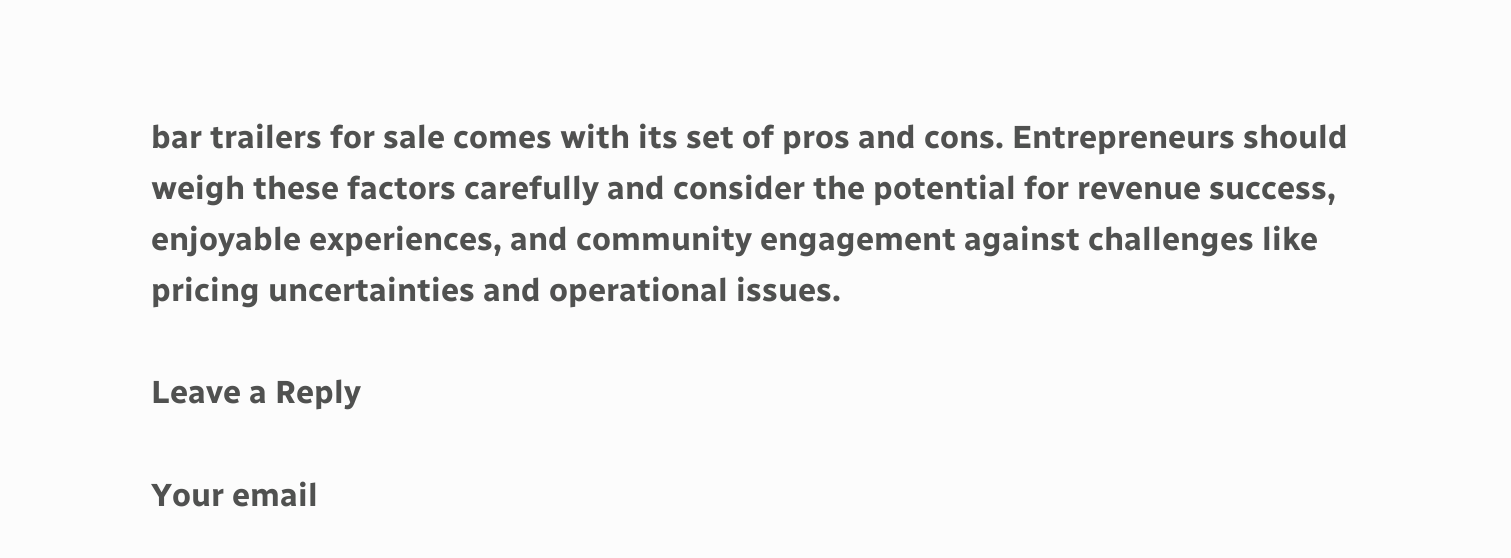bar trailers for sale comes with its set of pros and cons. Entrepreneurs should weigh these factors carefully and consider the potential for revenue success, enjoyable experiences, and community engagement against challenges like pricing uncertainties and operational issues.

Leave a Reply

Your email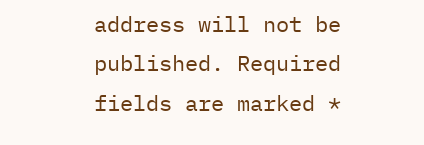address will not be published. Required fields are marked *